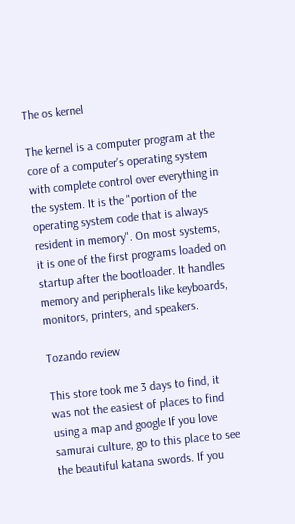The os kernel

The kernel is a computer program at the core of a computer's operating system with complete control over everything in the system. It is the "portion of the operating system code that is always resident in memory". On most systems, it is one of the first programs loaded on startup after the bootloader. It handles memory and peripherals like keyboards, monitors, printers, and speakers.

Tozando review

This store took me 3 days to find, it was not the easiest of places to find using a map and google If you love samurai culture, go to this place to see the beautiful katana swords. If you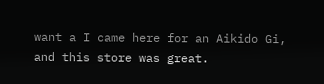want a I came here for an Aikido Gi, and this store was great.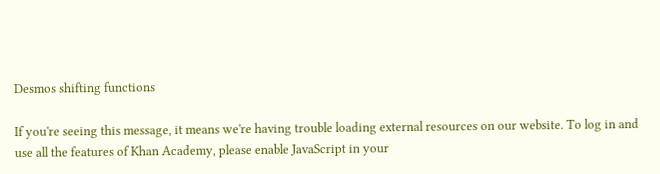Desmos shifting functions

If you're seeing this message, it means we're having trouble loading external resources on our website. To log in and use all the features of Khan Academy, please enable JavaScript in your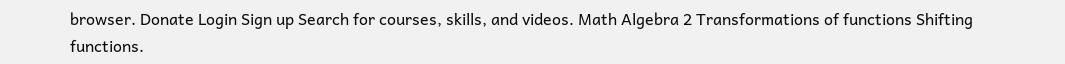browser. Donate Login Sign up Search for courses, skills, and videos. Math Algebra 2 Transformations of functions Shifting functions.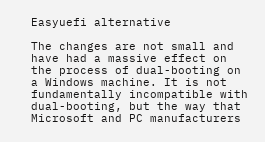Easyuefi alternative

The changes are not small and have had a massive effect on the process of dual-booting on a Windows machine. It is not fundamentally incompatible with dual-booting, but the way that Microsoft and PC manufacturers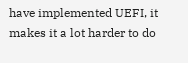have implemented UEFI, it makes it a lot harder to do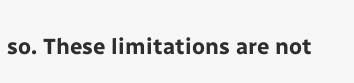so. These limitations are not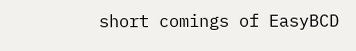short comings of EasyBCD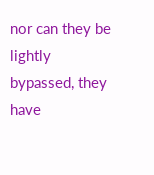nor can they be lightly bypassed, they have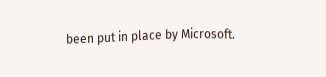been put in place by Microsoft.